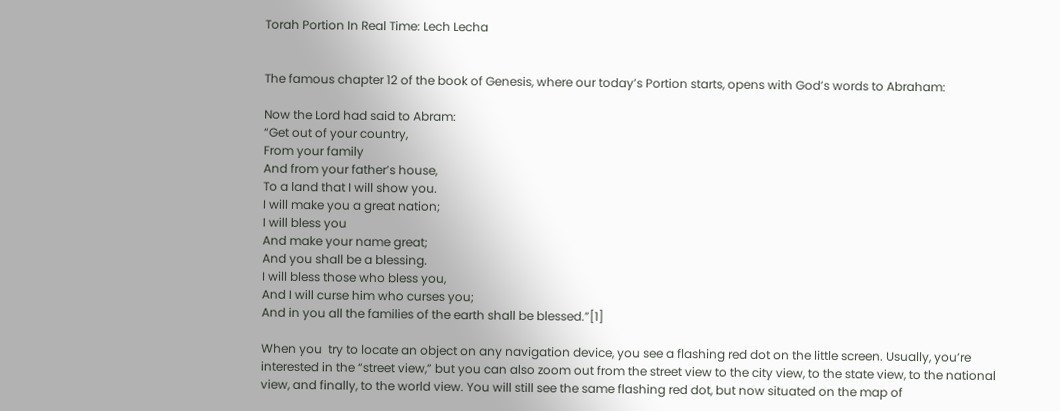Torah Portion In Real Time: Lech Lecha


The famous chapter 12 of the book of Genesis, where our today’s Portion starts, opens with God’s words to Abraham:

Now the Lord had said to Abram:
“Get out of your country,
From your family
And from your father’s house,
To a land that I will show you.
I will make you a great nation;
I will bless you
And make your name great;
And you shall be a blessing.
I will bless those who bless you,
And I will curse him who curses you;
And in you all the families of the earth shall be blessed.”[1]

When you  try to locate an object on any navigation device, you see a flashing red dot on the little screen. Usually, you’re interested in the “street view,” but you can also zoom out from the street view to the city view, to the state view, to the national view, and finally, to the world view. You will still see the same flashing red dot, but now situated on the map of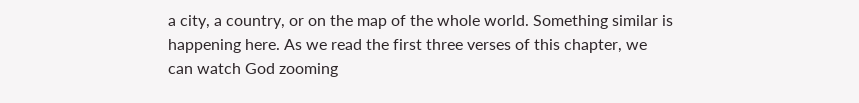a city, a country, or on the map of the whole world. Something similar is happening here. As we read the first three verses of this chapter, we can watch God zooming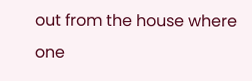out from the house where one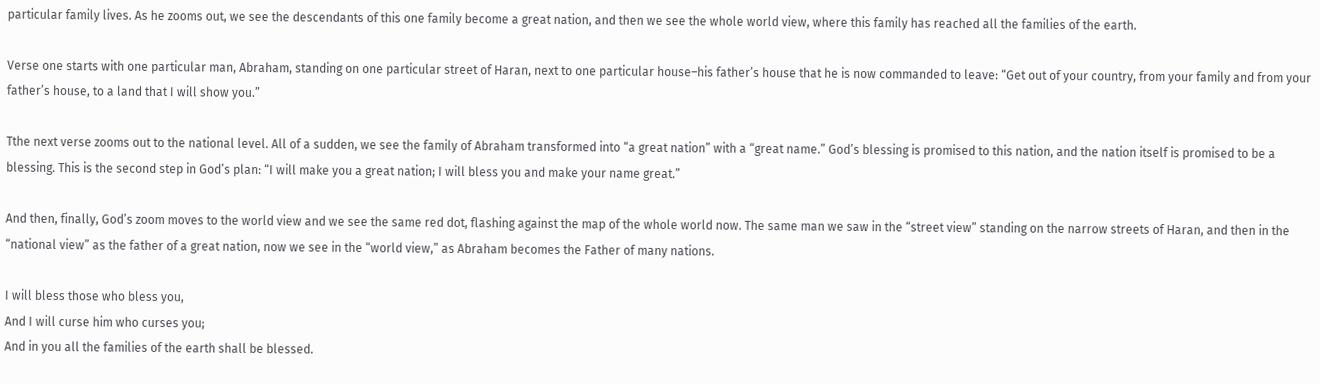particular family lives. As he zooms out, we see the descendants of this one family become a great nation, and then we see the whole world view, where this family has reached all the families of the earth.

Verse one starts with one particular man, Abraham, standing on one particular street of Haran, next to one particular house–his father’s house that he is now commanded to leave: “Get out of your country, from your family and from your father’s house, to a land that I will show you.”

Tthe next verse zooms out to the national level. All of a sudden, we see the family of Abraham transformed into “a great nation” with a “great name.” God’s blessing is promised to this nation, and the nation itself is promised to be a blessing. This is the second step in God’s plan: “I will make you a great nation; I will bless you and make your name great.”

And then, finally, God’s zoom moves to the world view and we see the same red dot, flashing against the map of the whole world now. The same man we saw in the “street view” standing on the narrow streets of Haran, and then in the “national view” as the father of a great nation, now we see in the “world view,” as Abraham becomes the Father of many nations.

I will bless those who bless you,
And I will curse him who curses you;
And in you all the families of the earth shall be blessed.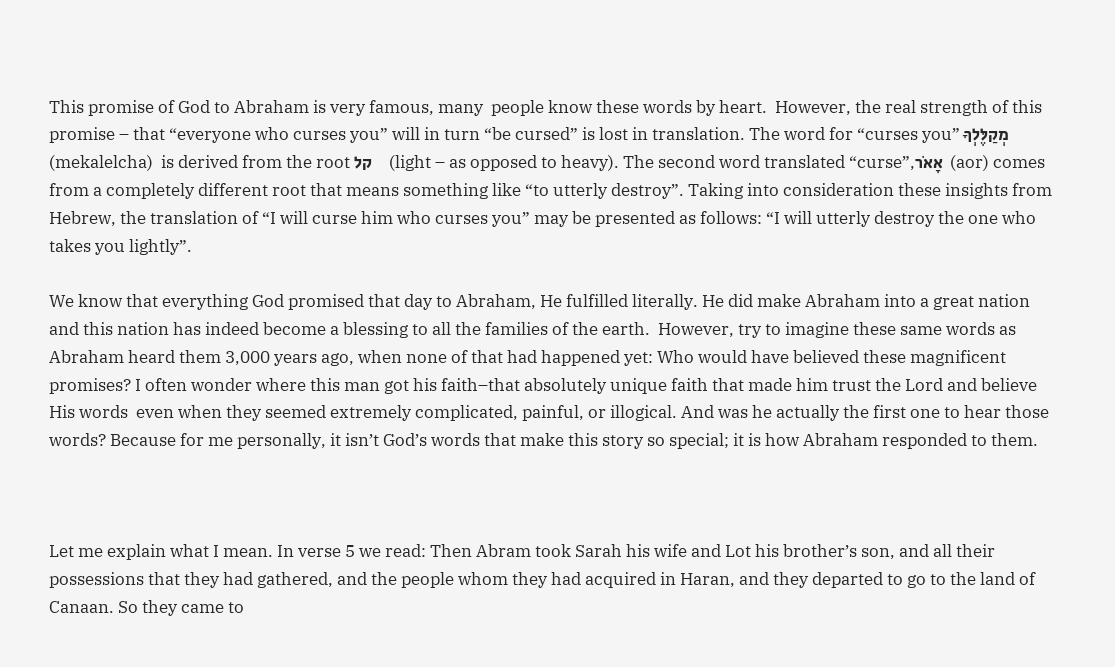This promise of God to Abraham is very famous, many  people know these words by heart.  However, the real strength of this promise – that “everyone who curses you” will in turn “be cursed” is lost in translation. The word for “curses you” מְקַלֶּלְךָ  (mekalelcha)  is derived from the root קל     (light – as opposed to heavy). The second word translated “curse”,אָאֹר  (aor) comes from a completely different root that means something like “to utterly destroy”. Taking into consideration these insights from Hebrew, the translation of “I will curse him who curses you” may be presented as follows: “I will utterly destroy the one who takes you lightly”.

We know that everything God promised that day to Abraham, He fulfilled literally. He did make Abraham into a great nation and this nation has indeed become a blessing to all the families of the earth.  However, try to imagine these same words as Abraham heard them 3,000 years ago, when none of that had happened yet: Who would have believed these magnificent promises? I often wonder where this man got his faith–that absolutely unique faith that made him trust the Lord and believe His words  even when they seemed extremely complicated, painful, or illogical. And was he actually the first one to hear those words? Because for me personally, it isn’t God’s words that make this story so special; it is how Abraham responded to them.



Let me explain what I mean. In verse 5 we read: Then Abram took Sarah his wife and Lot his brother’s son, and all their possessions that they had gathered, and the people whom they had acquired in Haran, and they departed to go to the land of Canaan. So they came to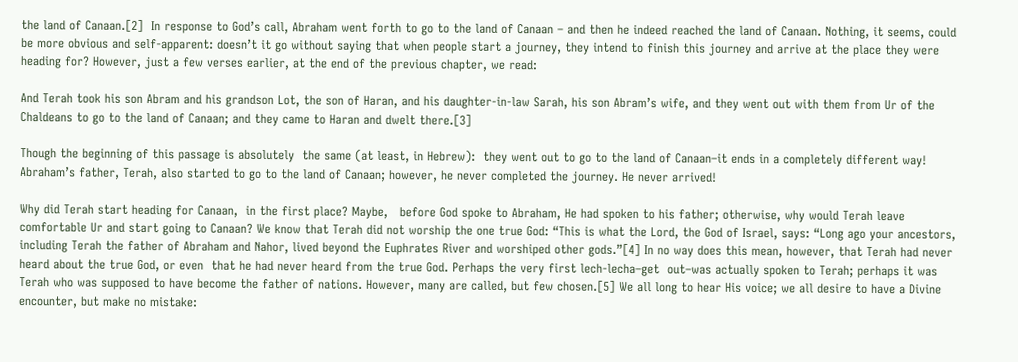the land of Canaan.[2]  In response to God’s call, Abraham went forth to go to the land of Canaan – and then he indeed reached the land of Canaan. Nothing, it seems, could be more obvious and self-apparent: doesn’t it go without saying that when people start a journey, they intend to finish this journey and arrive at the place they were heading for? However, just a few verses earlier, at the end of the previous chapter, we read:

And Terah took his son Abram and his grandson Lot, the son of Haran, and his daughter-in-law Sarah, his son Abram’s wife, and they went out with them from Ur of the Chaldeans to go to the land of Canaan; and they came to Haran and dwelt there.[3]

Though the beginning of this passage is absolutely  the same (at least, in Hebrew):  they went out to go to the land of Canaan–it ends in a completely different way! Abraham’s father, Terah, also started to go to the land of Canaan; however, he never completed the journey. He never arrived!

Why did Terah start heading for Canaan,  in the first place? Maybe,   before God spoke to Abraham, He had spoken to his father; otherwise, why would Terah leave  comfortable Ur and start going to Canaan? We know that Terah did not worship the one true God: “This is what the Lord, the God of Israel, says: “Long ago your ancestors, including Terah the father of Abraham and Nahor, lived beyond the Euphrates River and worshiped other gods.”[4] In no way does this mean, however, that Terah had never heard about the true God, or even  that he had never heard from the true God. Perhaps the very first lech-lecha–get  out–was actually spoken to Terah; perhaps it was Terah who was supposed to have become the father of nations. However, many are called, but few chosen.[5] We all long to hear His voice; we all desire to have a Divine encounter, but make no mistake: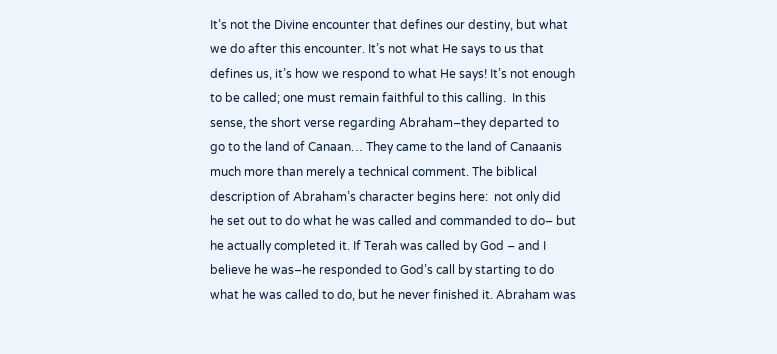It’s not the Divine encounter that defines our destiny, but what we do after this encounter. It’s not what He says to us that defines us, it’s how we respond to what He says! It’s not enough to be called; one must remain faithful to this calling.  In this sense, the short verse regarding Abraham–they departed to go to the land of Canaan… They came to the land of Canaanis much more than merely a technical comment. The biblical description of Abraham’s character begins here:  not only did he set out to do what he was called and commanded to do– but he actually completed it. If Terah was called by God – and I believe he was–he responded to God’s call by starting to do what he was called to do, but he never finished it. Abraham was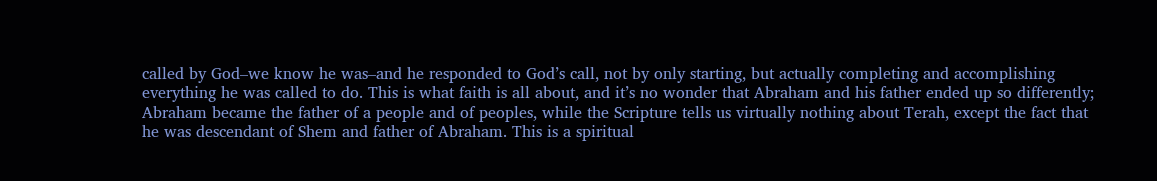called by God–we know he was–and he responded to God’s call, not by only starting, but actually completing and accomplishing everything he was called to do. This is what faith is all about, and it’s no wonder that Abraham and his father ended up so differently; Abraham became the father of a people and of peoples, while the Scripture tells us virtually nothing about Terah, except the fact that he was descendant of Shem and father of Abraham. This is a spiritual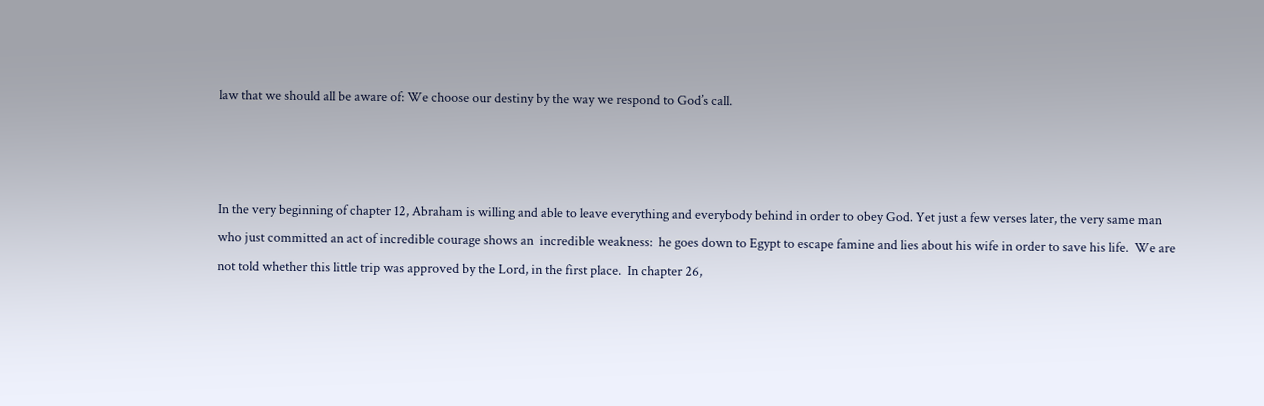law that we should all be aware of: We choose our destiny by the way we respond to God’s call.



In the very beginning of chapter 12, Abraham is willing and able to leave everything and everybody behind in order to obey God. Yet just a few verses later, the very same man who just committed an act of incredible courage shows an  incredible weakness:  he goes down to Egypt to escape famine and lies about his wife in order to save his life.  We are not told whether this little trip was approved by the Lord, in the first place.  In chapter 26,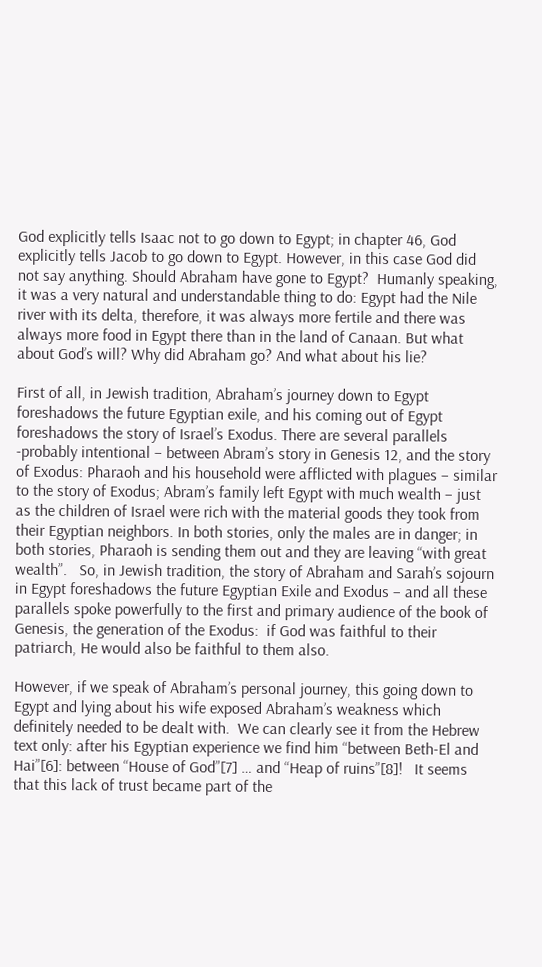God explicitly tells Isaac not to go down to Egypt; in chapter 46, God explicitly tells Jacob to go down to Egypt. However, in this case God did not say anything. Should Abraham have gone to Egypt?  Humanly speaking, it was a very natural and understandable thing to do: Egypt had the Nile river with its delta, therefore, it was always more fertile and there was always more food in Egypt there than in the land of Canaan. But what about God’s will? Why did Abraham go? And what about his lie?

First of all, in Jewish tradition, Abraham’s journey down to Egypt foreshadows the future Egyptian exile, and his coming out of Egypt foreshadows the story of Israel’s Exodus. There are several parallels -probably intentional – between Abram’s story in Genesis 12, and the story of Exodus: Pharaoh and his household were afflicted with plagues – similar to the story of Exodus; Abram’s family left Egypt with much wealth – just as the children of Israel were rich with the material goods they took from their Egyptian neighbors. In both stories, only the males are in danger; in both stories, Pharaoh is sending them out and they are leaving “with great wealth”.   So, in Jewish tradition, the story of Abraham and Sarah’s sojourn in Egypt foreshadows the future Egyptian Exile and Exodus – and all these parallels spoke powerfully to the first and primary audience of the book of Genesis, the generation of the Exodus:  if God was faithful to their patriarch, He would also be faithful to them also.

However, if we speak of Abraham’s personal journey, this going down to Egypt and lying about his wife exposed Abraham’s weakness which definitely needed to be dealt with.  We can clearly see it from the Hebrew text only: after his Egyptian experience we find him “between Beth-El and Hai”[6]: between “House of God”[7] … and “Heap of ruins”[8]!   It seems that this lack of trust became part of the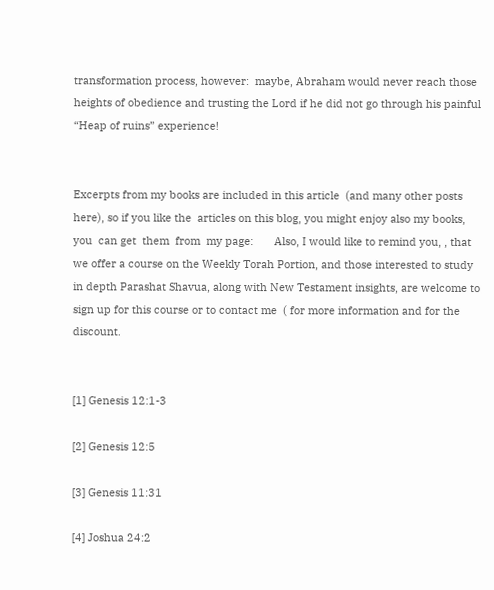transformation process, however:  maybe, Abraham would never reach those heights of obedience and trusting the Lord if he did not go through his painful “Heap of ruins” experience!


Excerpts from my books are included in this article  (and many other posts here), so if you like the  articles on this blog, you might enjoy also my books,  you  can get  them  from  my page:       Also, I would like to remind you, , that we offer a course on the Weekly Torah Portion, and those interested to study in depth Parashat Shavua, along with New Testament insights, are welcome to sign up for this course or to contact me  ( for more information and for the discount.


[1] Genesis 12:1-3

[2] Genesis 12:5

[3] Genesis 11:31

[4] Joshua 24:2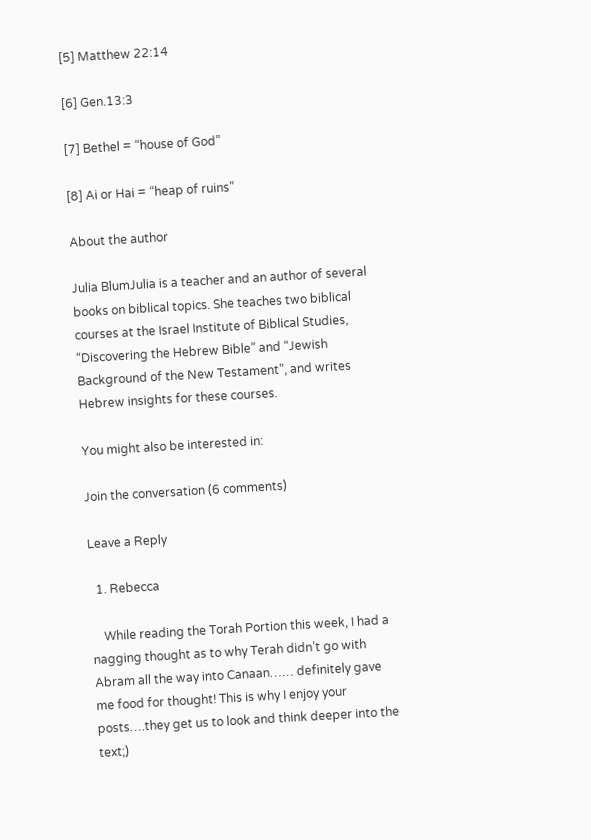[5] Matthew 22:14

[6] Gen.13:3

[7] Bethel = “house of God”

[8] Ai or Hai = “heap of ruins”

About the author

Julia BlumJulia is a teacher and an author of several books on biblical topics. She teaches two biblical courses at the Israel Institute of Biblical Studies, “Discovering the Hebrew Bible” and “Jewish Background of the New Testament”, and writes Hebrew insights for these courses.

You might also be interested in:

Join the conversation (6 comments)

Leave a Reply

  1. Rebecca

    While reading the Torah Portion this week, I had a nagging thought as to why Terah didn’t go with Abram all the way into Canaan…… definitely gave me food for thought! This is why I enjoy your posts….they get us to look and think deeper into the text;)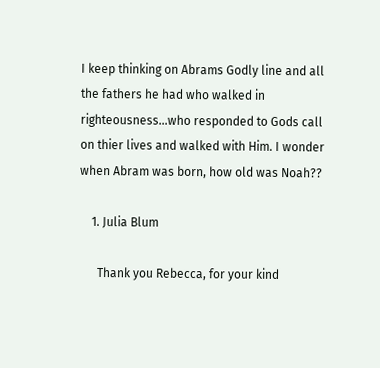I keep thinking on Abrams Godly line and all the fathers he had who walked in righteousness…who responded to Gods call on thier lives and walked with Him. I wonder when Abram was born, how old was Noah??

    1. Julia Blum

      Thank you Rebecca, for your kind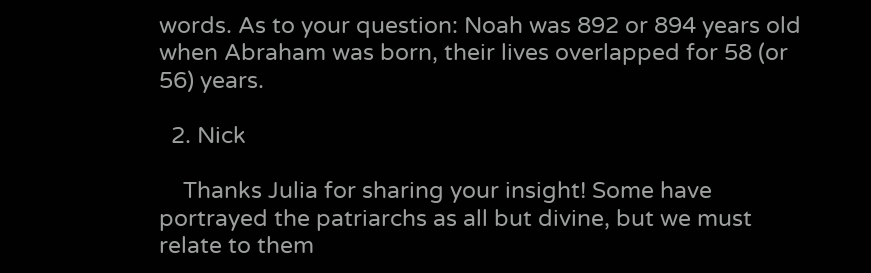words. As to your question: Noah was 892 or 894 years old when Abraham was born, their lives overlapped for 58 (or 56) years.

  2. Nick

    Thanks Julia for sharing your insight! Some have portrayed the patriarchs as all but divine, but we must relate to them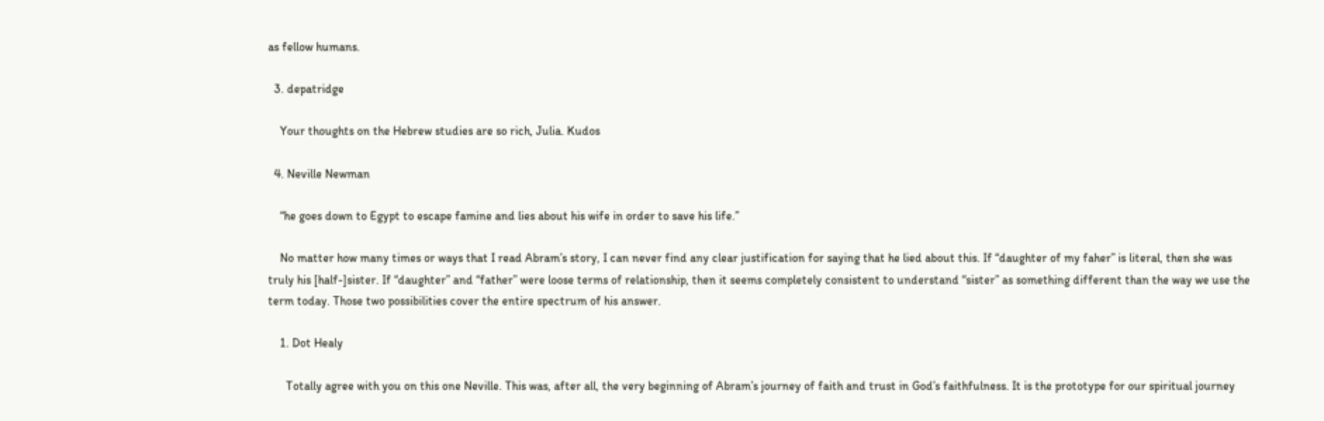as fellow humans.

  3. depatridge

    Your thoughts on the Hebrew studies are so rich, Julia. Kudos

  4. Neville Newman

    “he goes down to Egypt to escape famine and lies about his wife in order to save his life.”

    No matter how many times or ways that I read Abram’s story, I can never find any clear justification for saying that he lied about this. If “daughter of my faher” is literal, then she was truly his [half-]sister. If “daughter” and “father” were loose terms of relationship, then it seems completely consistent to understand “sister” as something different than the way we use the term today. Those two possibilities cover the entire spectrum of his answer.

    1. Dot Healy

      Totally agree with you on this one Neville. This was, after all, the very beginning of Abram’s journey of faith and trust in God’s faithfulness. It is the prototype for our spiritual journey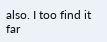also. I too find it far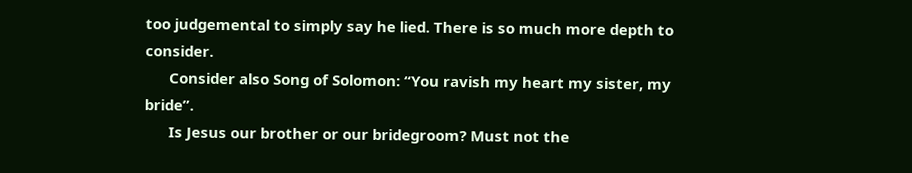too judgemental to simply say he lied. There is so much more depth to consider.
      Consider also Song of Solomon: “You ravish my heart my sister, my bride”.
      Is Jesus our brother or our bridegroom? Must not the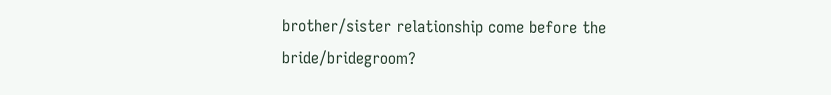brother/sister relationship come before the bride/bridegroom?